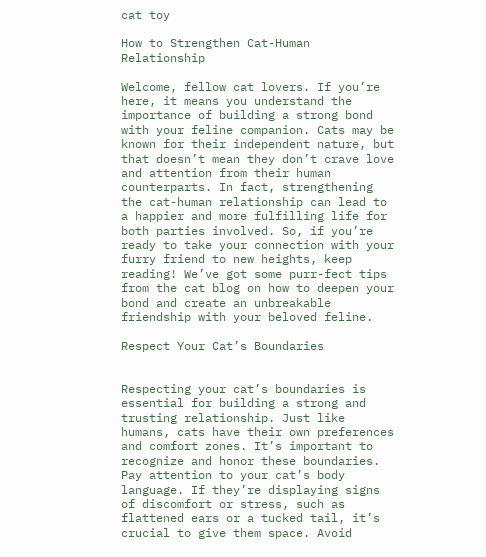cat toy

How to Strengthen Cat-Human Relationship

Welcome, fellow cat lovers. If you’re here, it means you understand the importance of building a strong bond with your feline companion. Cats may be known for their independent nature, but that doesn’t mean they don’t crave love and attention from their human counterparts. In fact, strengthening the cat-human relationship can lead to a happier and more fulfilling life for both parties involved. So, if you’re ready to take your connection with your furry friend to new heights, keep reading! We’ve got some purr-fect tips from the cat blog on how to deepen your bond and create an unbreakable friendship with your beloved feline.

Respect Your Cat’s Boundaries


Respecting your cat’s boundaries is essential for building a strong and trusting relationship. Just like humans, cats have their own preferences and comfort zones. It’s important to recognize and honor these boundaries. Pay attention to your cat’s body language. If they’re displaying signs of discomfort or stress, such as flattened ears or a tucked tail, it’s crucial to give them space. Avoid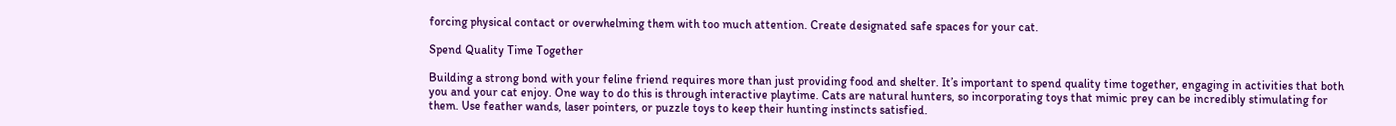forcing physical contact or overwhelming them with too much attention. Create designated safe spaces for your cat.

Spend Quality Time Together

Building a strong bond with your feline friend requires more than just providing food and shelter. It’s important to spend quality time together, engaging in activities that both you and your cat enjoy. One way to do this is through interactive playtime. Cats are natural hunters, so incorporating toys that mimic prey can be incredibly stimulating for them. Use feather wands, laser pointers, or puzzle toys to keep their hunting instincts satisfied.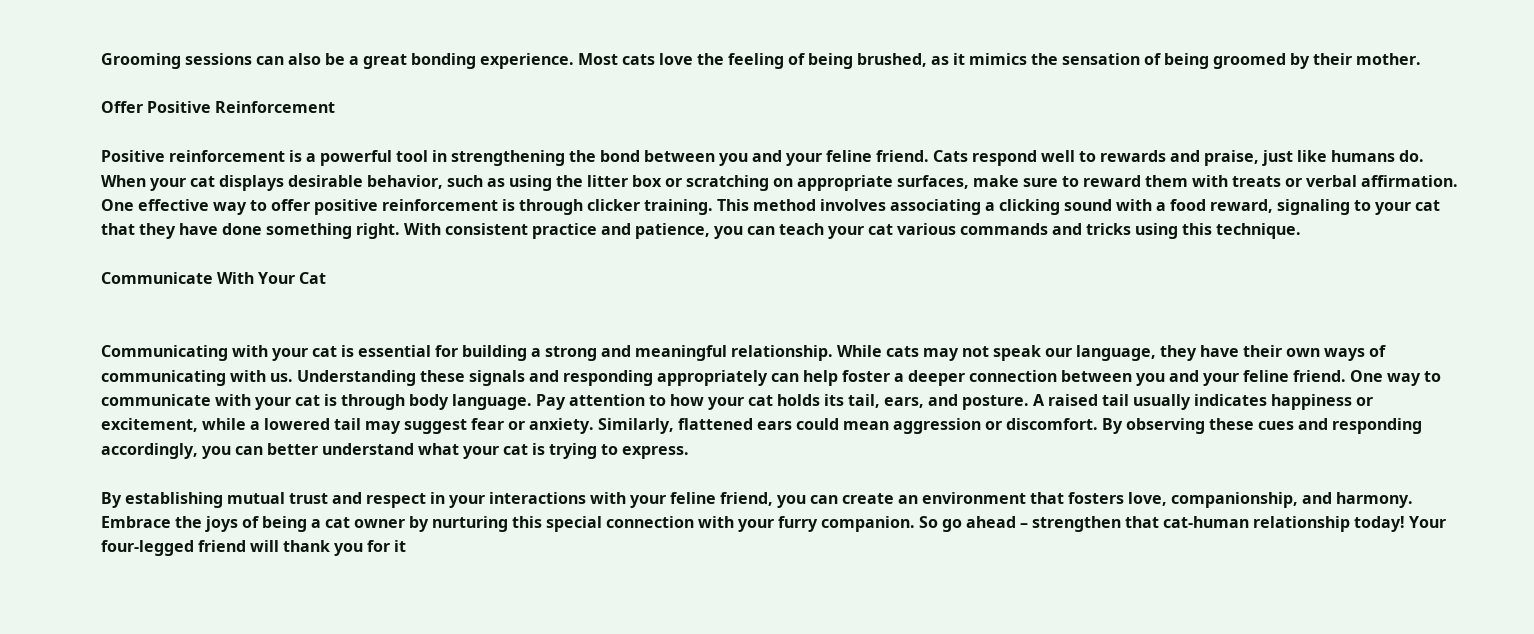Grooming sessions can also be a great bonding experience. Most cats love the feeling of being brushed, as it mimics the sensation of being groomed by their mother.

Offer Positive Reinforcement

Positive reinforcement is a powerful tool in strengthening the bond between you and your feline friend. Cats respond well to rewards and praise, just like humans do. When your cat displays desirable behavior, such as using the litter box or scratching on appropriate surfaces, make sure to reward them with treats or verbal affirmation. One effective way to offer positive reinforcement is through clicker training. This method involves associating a clicking sound with a food reward, signaling to your cat that they have done something right. With consistent practice and patience, you can teach your cat various commands and tricks using this technique.

Communicate With Your Cat


Communicating with your cat is essential for building a strong and meaningful relationship. While cats may not speak our language, they have their own ways of communicating with us. Understanding these signals and responding appropriately can help foster a deeper connection between you and your feline friend. One way to communicate with your cat is through body language. Pay attention to how your cat holds its tail, ears, and posture. A raised tail usually indicates happiness or excitement, while a lowered tail may suggest fear or anxiety. Similarly, flattened ears could mean aggression or discomfort. By observing these cues and responding accordingly, you can better understand what your cat is trying to express.

By establishing mutual trust and respect in your interactions with your feline friend, you can create an environment that fosters love, companionship, and harmony. Embrace the joys of being a cat owner by nurturing this special connection with your furry companion. So go ahead – strengthen that cat-human relationship today! Your four-legged friend will thank you for it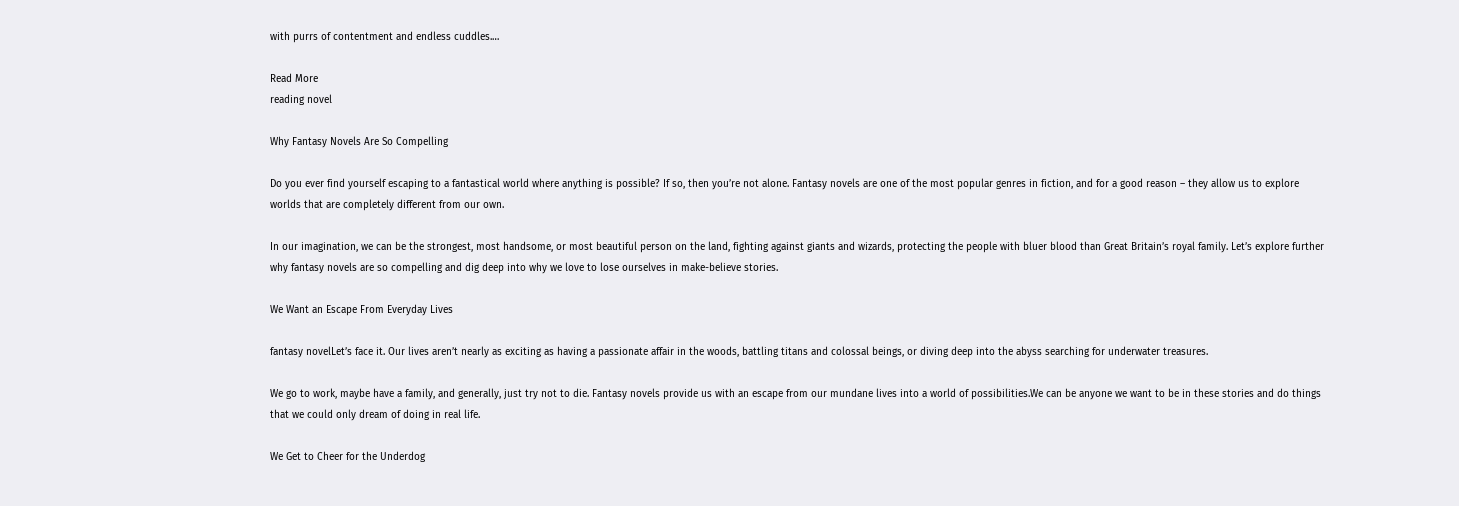with purrs of contentment and endless cuddles.…

Read More
reading novel

Why Fantasy Novels Are So Compelling

Do you ever find yourself escaping to a fantastical world where anything is possible? If so, then you’re not alone. Fantasy novels are one of the most popular genres in fiction, and for a good reason – they allow us to explore worlds that are completely different from our own.

In our imagination, we can be the strongest, most handsome, or most beautiful person on the land, fighting against giants and wizards, protecting the people with bluer blood than Great Britain’s royal family. Let’s explore further why fantasy novels are so compelling and dig deep into why we love to lose ourselves in make-believe stories.

We Want an Escape From Everyday Lives

fantasy novelLet’s face it. Our lives aren’t nearly as exciting as having a passionate affair in the woods, battling titans and colossal beings, or diving deep into the abyss searching for underwater treasures.

We go to work, maybe have a family, and generally, just try not to die. Fantasy novels provide us with an escape from our mundane lives into a world of possibilities.We can be anyone we want to be in these stories and do things that we could only dream of doing in real life.

We Get to Cheer for the Underdog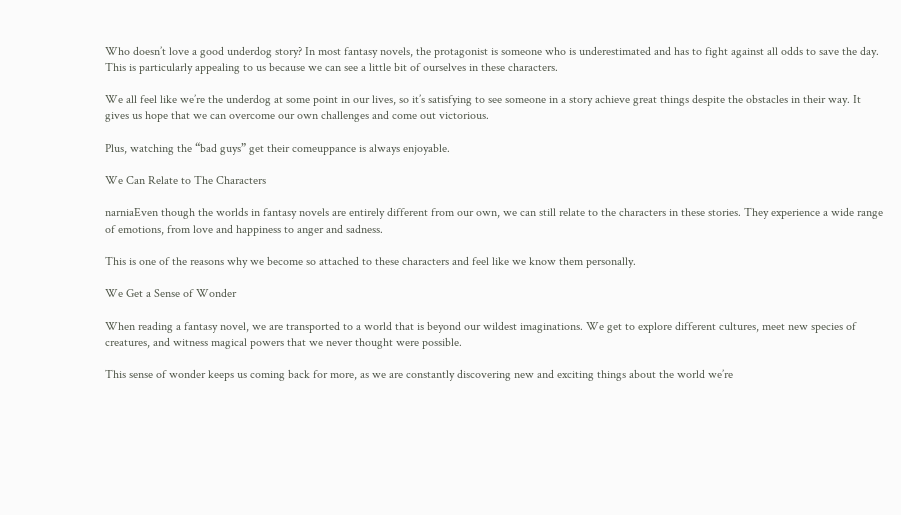Who doesn’t love a good underdog story? In most fantasy novels, the protagonist is someone who is underestimated and has to fight against all odds to save the day. This is particularly appealing to us because we can see a little bit of ourselves in these characters.

We all feel like we’re the underdog at some point in our lives, so it’s satisfying to see someone in a story achieve great things despite the obstacles in their way. It gives us hope that we can overcome our own challenges and come out victorious.

Plus, watching the “bad guys” get their comeuppance is always enjoyable.

We Can Relate to The Characters

narniaEven though the worlds in fantasy novels are entirely different from our own, we can still relate to the characters in these stories. They experience a wide range of emotions, from love and happiness to anger and sadness.

This is one of the reasons why we become so attached to these characters and feel like we know them personally.

We Get a Sense of Wonder

When reading a fantasy novel, we are transported to a world that is beyond our wildest imaginations. We get to explore different cultures, meet new species of creatures, and witness magical powers that we never thought were possible.

This sense of wonder keeps us coming back for more, as we are constantly discovering new and exciting things about the world we’re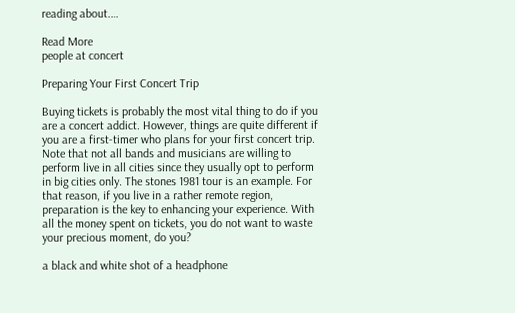reading about.…

Read More
people at concert

Preparing Your First Concert Trip

Buying tickets is probably the most vital thing to do if you are a concert addict. However, things are quite different if you are a first-timer who plans for your first concert trip. Note that not all bands and musicians are willing to perform live in all cities since they usually opt to perform in big cities only. The stones 1981 tour is an example. For that reason, if you live in a rather remote region, preparation is the key to enhancing your experience. With all the money spent on tickets, you do not want to waste your precious moment, do you?

a black and white shot of a headphone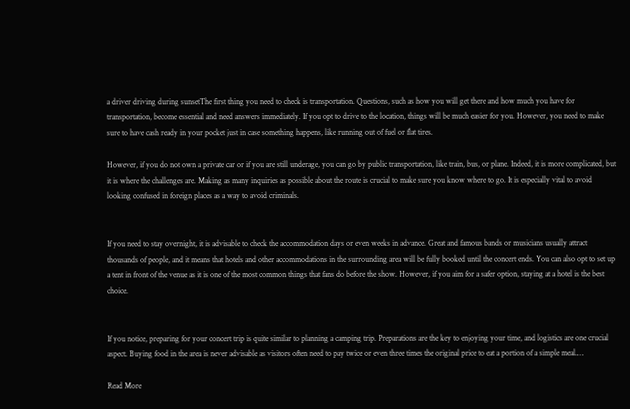a driver driving during sunsetThe first thing you need to check is transportation. Questions, such as how you will get there and how much you have for transportation, become essential and need answers immediately. If you opt to drive to the location, things will be much easier for you. However, you need to make sure to have cash ready in your pocket just in case something happens, like running out of fuel or flat tires.

However, if you do not own a private car or if you are still underage, you can go by public transportation, like train, bus, or plane. Indeed, it is more complicated, but it is where the challenges are. Making as many inquiries as possible about the route is crucial to make sure you know where to go. It is especially vital to avoid looking confused in foreign places as a way to avoid criminals.


If you need to stay overnight, it is advisable to check the accommodation days or even weeks in advance. Great and famous bands or musicians usually attract thousands of people, and it means that hotels and other accommodations in the surrounding area will be fully booked until the concert ends. You can also opt to set up a tent in front of the venue as it is one of the most common things that fans do before the show. However, if you aim for a safer option, staying at a hotel is the best choice.


If you notice, preparing for your concert trip is quite similar to planning a camping trip. Preparations are the key to enjoying your time, and logistics are one crucial aspect. Buying food in the area is never advisable as visitors often need to pay twice or even three times the original price to eat a portion of a simple meal.…

Read More